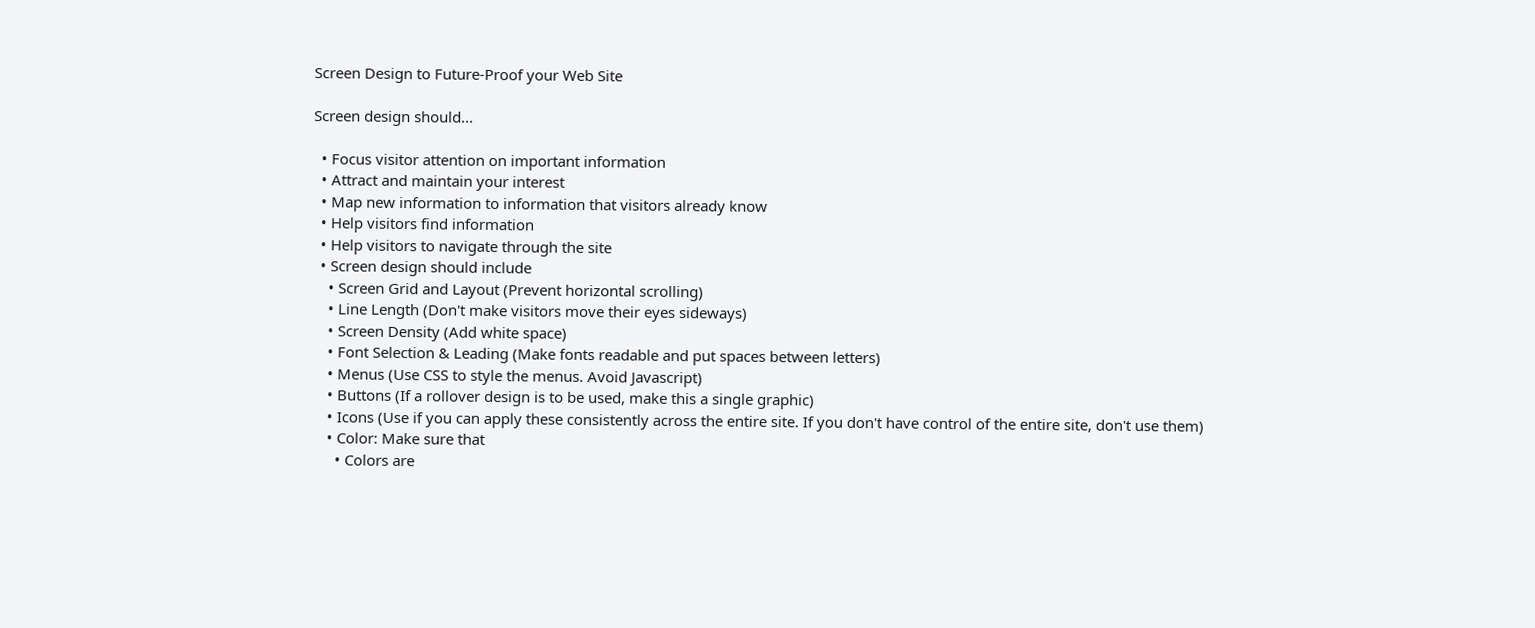Screen Design to Future-Proof your Web Site

Screen design should...

  • Focus visitor attention on important information
  • Attract and maintain your interest
  • Map new information to information that visitors already know
  • Help visitors find information
  • Help visitors to navigate through the site
  • Screen design should include
    • Screen Grid and Layout (Prevent horizontal scrolling)
    • Line Length (Don't make visitors move their eyes sideways)
    • Screen Density (Add white space)
    • Font Selection & Leading (Make fonts readable and put spaces between letters)
    • Menus (Use CSS to style the menus. Avoid Javascript)
    • Buttons (If a rollover design is to be used, make this a single graphic)
    • Icons (Use if you can apply these consistently across the entire site. If you don't have control of the entire site, don't use them)
    • Color: Make sure that
      • Colors are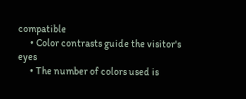compatible
      • Color contrasts guide the visitor's eyes
      • The number of colors used is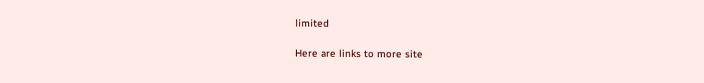limited

Here are links to more site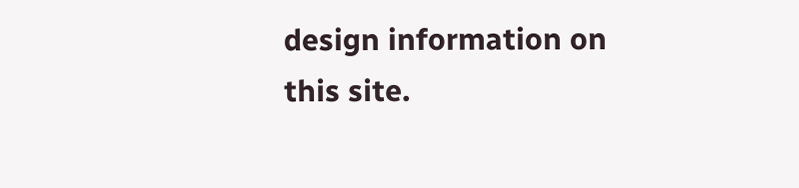design information on this site.